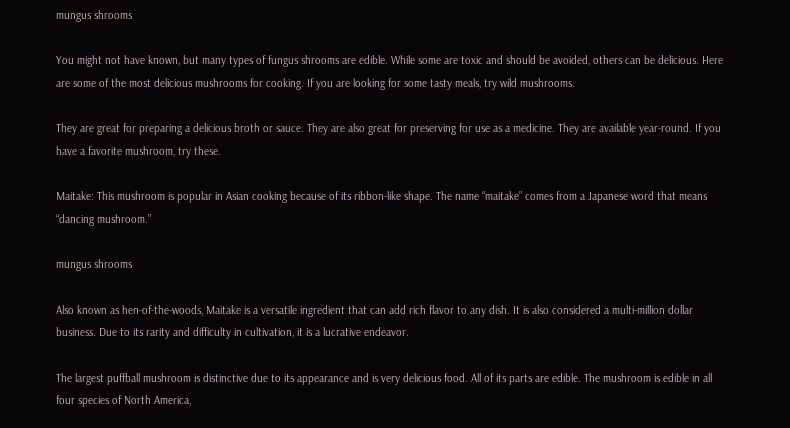mungus shrooms

You might not have known, but many types of fungus shrooms are edible. While some are toxic and should be avoided, others can be delicious. Here are some of the most delicious mushrooms for cooking. If you are looking for some tasty meals, try wild mushrooms.

They are great for preparing a delicious broth or sauce. They are also great for preserving for use as a medicine. They are available year-round. If you have a favorite mushroom, try these.

Maitake: This mushroom is popular in Asian cooking because of its ribbon-like shape. The name “maitake” comes from a Japanese word that means “dancing mushroom.”

mungus shrooms

Also known as hen-of-the-woods, Maitake is a versatile ingredient that can add rich flavor to any dish. It is also considered a multi-million dollar business. Due to its rarity and difficulty in cultivation, it is a lucrative endeavor.

The largest puffball mushroom is distinctive due to its appearance and is very delicious food. All of its parts are edible. The mushroom is edible in all four species of North America,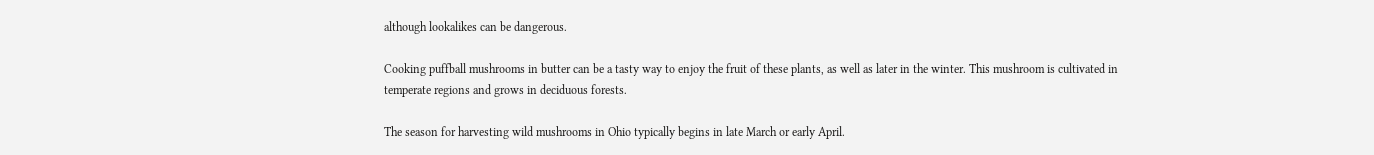although lookalikes can be dangerous.

Cooking puffball mushrooms in butter can be a tasty way to enjoy the fruit of these plants, as well as later in the winter. This mushroom is cultivated in temperate regions and grows in deciduous forests.

The season for harvesting wild mushrooms in Ohio typically begins in late March or early April.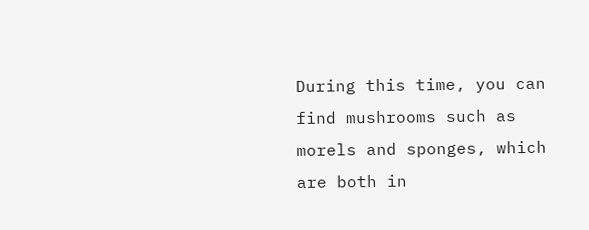During this time, you can find mushrooms such as morels and sponges, which are both in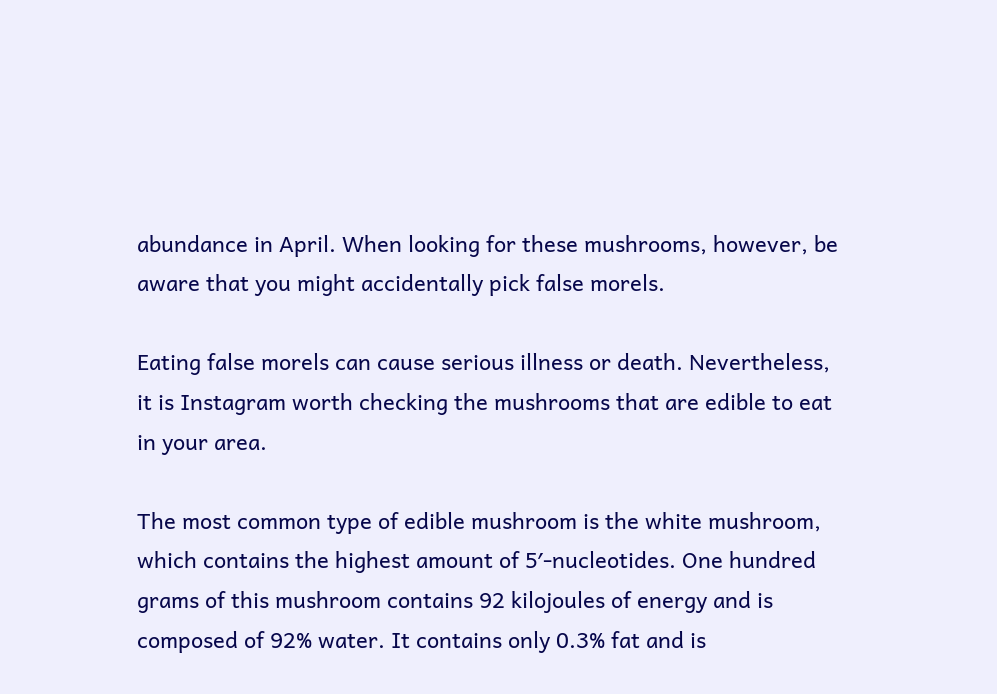abundance in April. When looking for these mushrooms, however, be aware that you might accidentally pick false morels.

Eating false morels can cause serious illness or death. Nevertheless, it is Instagram worth checking the mushrooms that are edible to eat in your area.

The most common type of edible mushroom is the white mushroom, which contains the highest amount of 5′-nucleotides. One hundred grams of this mushroom contains 92 kilojoules of energy and is composed of 92% water. It contains only 0.3% fat and is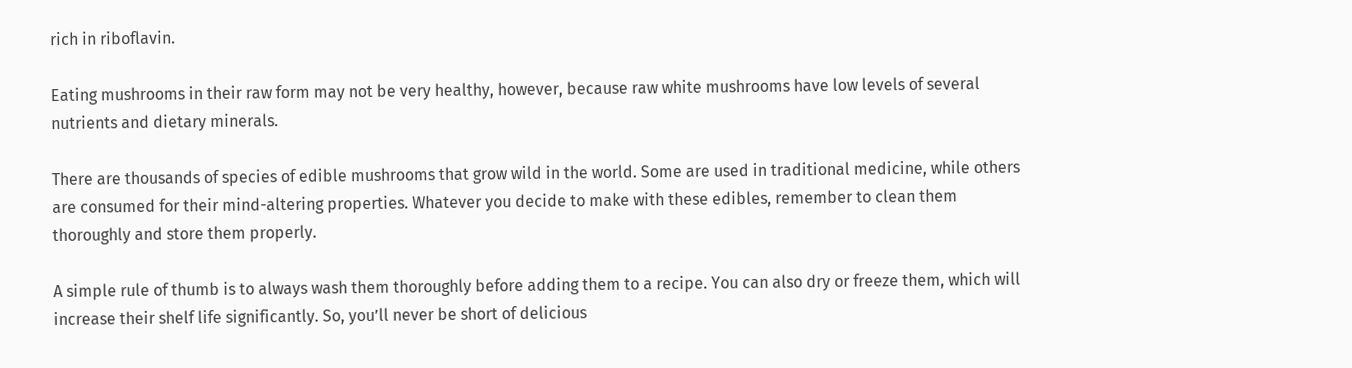rich in riboflavin.

Eating mushrooms in their raw form may not be very healthy, however, because raw white mushrooms have low levels of several nutrients and dietary minerals.

There are thousands of species of edible mushrooms that grow wild in the world. Some are used in traditional medicine, while others are consumed for their mind-altering properties. Whatever you decide to make with these edibles, remember to clean them thoroughly and store them properly.

A simple rule of thumb is to always wash them thoroughly before adding them to a recipe. You can also dry or freeze them, which will increase their shelf life significantly. So, you’ll never be short of delicious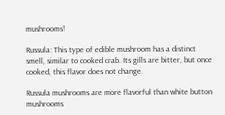mushrooms!

Russula: This type of edible mushroom has a distinct smell, similar to cooked crab. Its gills are bitter, but once cooked, this flavor does not change.

Russula mushrooms are more flavorful than white button mushrooms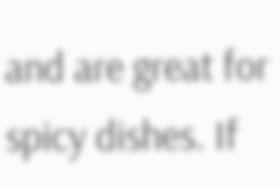and are great for spicy dishes. If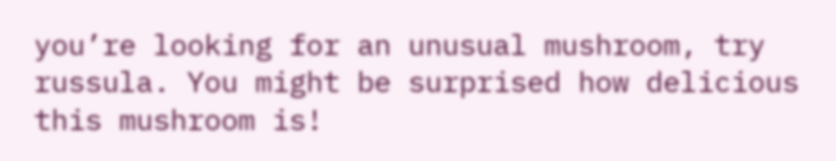you’re looking for an unusual mushroom, try russula. You might be surprised how delicious this mushroom is!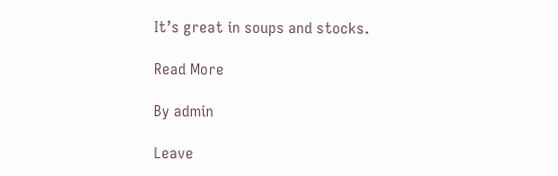It’s great in soups and stocks.

Read More

By admin

Leave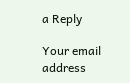a Reply

Your email address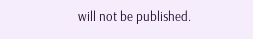will not be published.